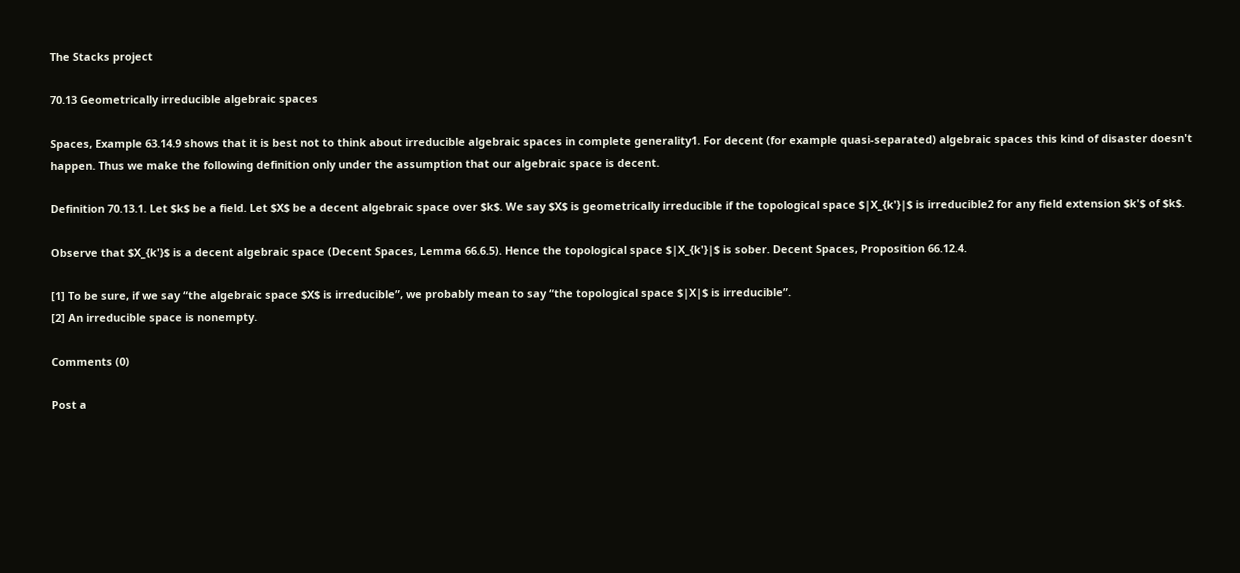The Stacks project

70.13 Geometrically irreducible algebraic spaces

Spaces, Example 63.14.9 shows that it is best not to think about irreducible algebraic spaces in complete generality1. For decent (for example quasi-separated) algebraic spaces this kind of disaster doesn't happen. Thus we make the following definition only under the assumption that our algebraic space is decent.

Definition 70.13.1. Let $k$ be a field. Let $X$ be a decent algebraic space over $k$. We say $X$ is geometrically irreducible if the topological space $|X_{k'}|$ is irreducible2 for any field extension $k'$ of $k$.

Observe that $X_{k'}$ is a decent algebraic space (Decent Spaces, Lemma 66.6.5). Hence the topological space $|X_{k'}|$ is sober. Decent Spaces, Proposition 66.12.4.

[1] To be sure, if we say “the algebraic space $X$ is irreducible”, we probably mean to say “the topological space $|X|$ is irreducible”.
[2] An irreducible space is nonempty.

Comments (0)

Post a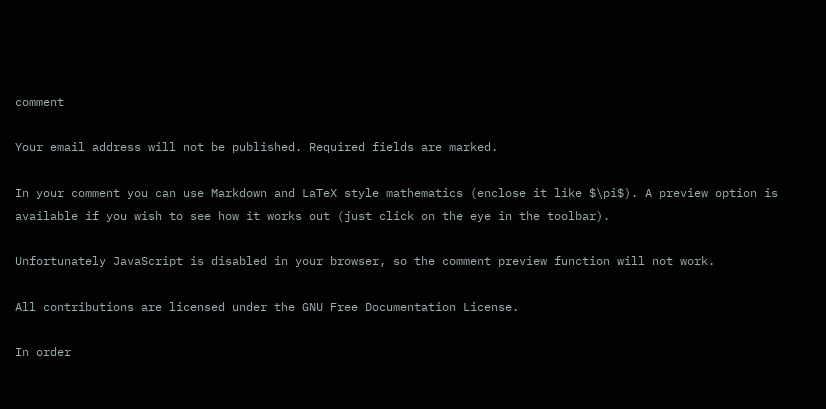comment

Your email address will not be published. Required fields are marked.

In your comment you can use Markdown and LaTeX style mathematics (enclose it like $\pi$). A preview option is available if you wish to see how it works out (just click on the eye in the toolbar).

Unfortunately JavaScript is disabled in your browser, so the comment preview function will not work.

All contributions are licensed under the GNU Free Documentation License.

In order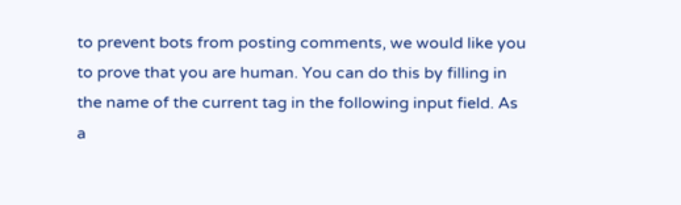to prevent bots from posting comments, we would like you to prove that you are human. You can do this by filling in the name of the current tag in the following input field. As a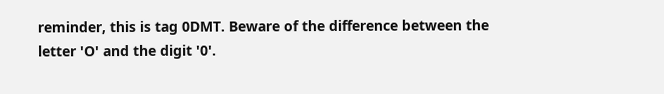reminder, this is tag 0DMT. Beware of the difference between the letter 'O' and the digit '0'.